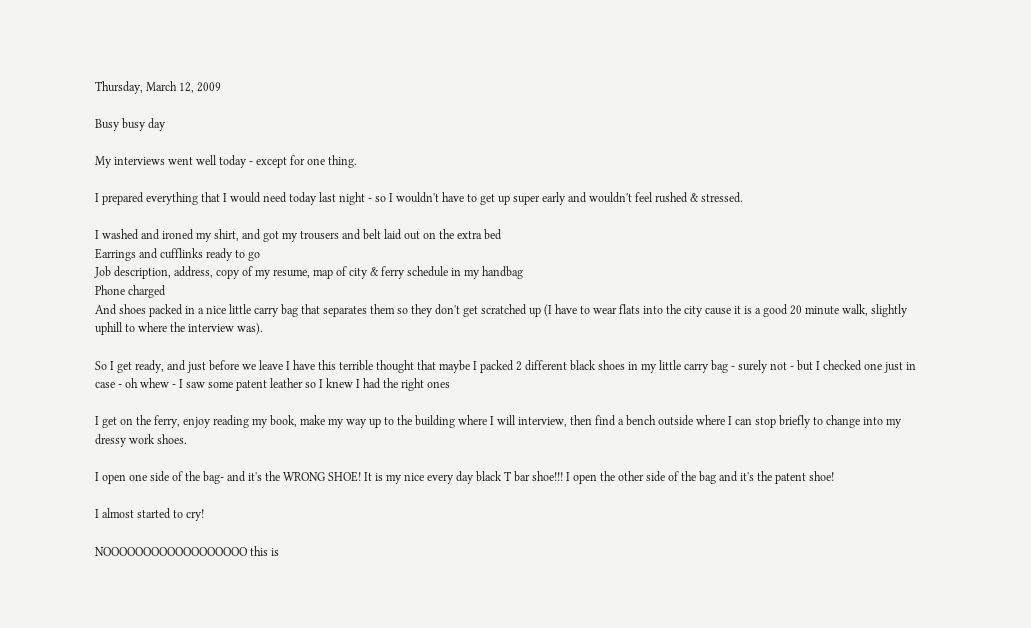Thursday, March 12, 2009

Busy busy day

My interviews went well today - except for one thing.

I prepared everything that I would need today last night - so I wouldn't have to get up super early and wouldn't feel rushed & stressed.

I washed and ironed my shirt, and got my trousers and belt laid out on the extra bed
Earrings and cufflinks ready to go
Job description, address, copy of my resume, map of city & ferry schedule in my handbag
Phone charged
And shoes packed in a nice little carry bag that separates them so they don't get scratched up (I have to wear flats into the city cause it is a good 20 minute walk, slightly uphill to where the interview was).

So I get ready, and just before we leave I have this terrible thought that maybe I packed 2 different black shoes in my little carry bag - surely not - but I checked one just in case - oh whew - I saw some patent leather so I knew I had the right ones

I get on the ferry, enjoy reading my book, make my way up to the building where I will interview, then find a bench outside where I can stop briefly to change into my dressy work shoes.

I open one side of the bag- and it's the WRONG SHOE! It is my nice every day black T bar shoe!!! I open the other side of the bag and it's the patent shoe!

I almost started to cry!

NOOOOOOOOOOOOOOOOOO this is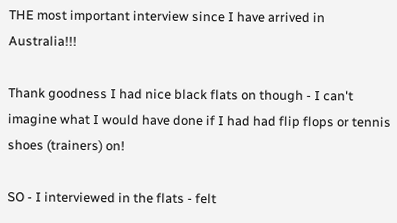THE most important interview since I have arrived in Australia!!!

Thank goodness I had nice black flats on though - I can't imagine what I would have done if I had had flip flops or tennis shoes (trainers) on!

SO - I interviewed in the flats - felt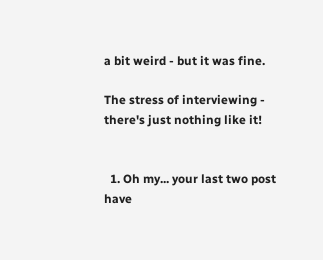a bit weird - but it was fine.

The stress of interviewing - there's just nothing like it!


  1. Oh my... your last two post have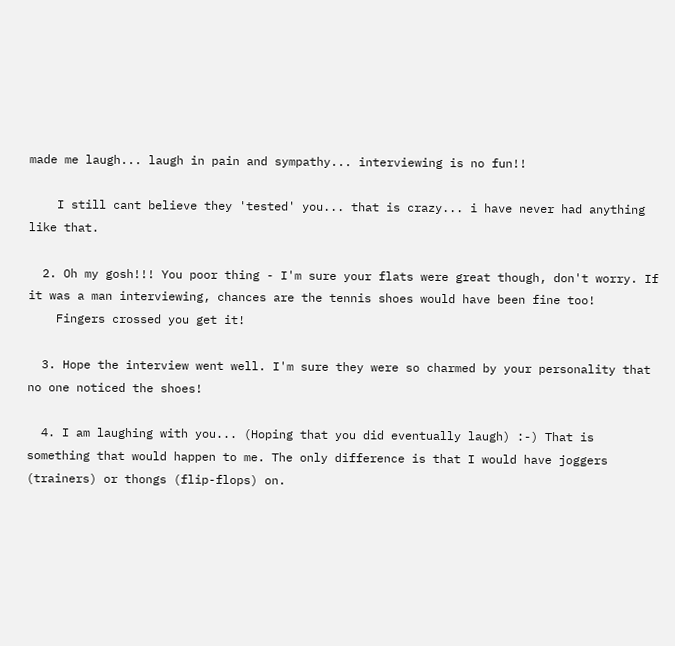made me laugh... laugh in pain and sympathy... interviewing is no fun!!

    I still cant believe they 'tested' you... that is crazy... i have never had anything like that.

  2. Oh my gosh!!! You poor thing - I'm sure your flats were great though, don't worry. If it was a man interviewing, chances are the tennis shoes would have been fine too!
    Fingers crossed you get it!

  3. Hope the interview went well. I'm sure they were so charmed by your personality that no one noticed the shoes!

  4. I am laughing with you... (Hoping that you did eventually laugh) :-) That is something that would happen to me. The only difference is that I would have joggers (trainers) or thongs (flip-flops) on.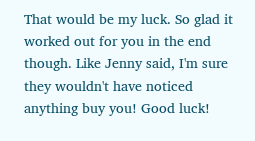That would be my luck. So glad it worked out for you in the end though. Like Jenny said, I'm sure they wouldn't have noticed anything buy you! Good luck!